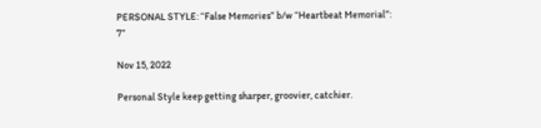PERSONAL STYLE: “False Memories” b/w “Heartbeat Memorial”: 7”

Nov 15, 2022

Personal Style keep getting sharper, groovier, catchier.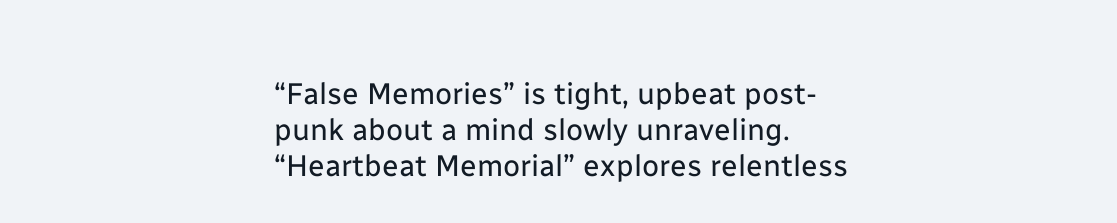“False Memories” is tight, upbeat post-punk about a mind slowly unraveling. “Heartbeat Memorial” explores relentless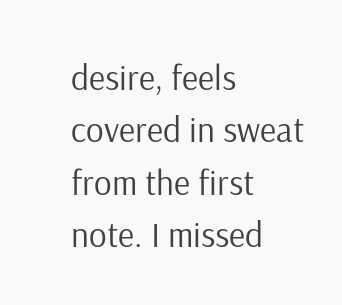desire, feels covered in sweat from the first note. I missed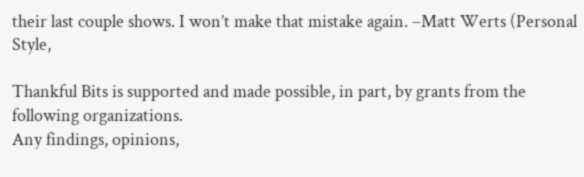their last couple shows. I won’t make that mistake again. –Matt Werts (Personal Style,

Thankful Bits is supported and made possible, in part, by grants from the following organizations.
Any findings, opinions,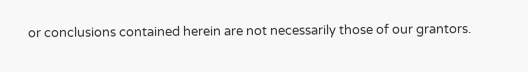or conclusions contained herein are not necessarily those of our grantors.